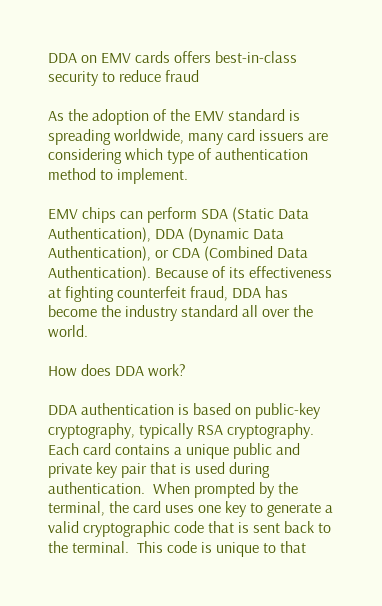DDA on EMV cards offers best-in-class security to reduce fraud

As the adoption of the EMV standard is spreading worldwide, many card issuers are considering which type of authentication method to implement.

EMV chips can perform SDA (Static Data Authentication), DDA (Dynamic Data Authentication), or CDA (Combined Data Authentication). Because of its effectiveness at fighting counterfeit fraud, DDA has become the industry standard all over the world.

How does DDA work?

DDA authentication is based on public-key cryptography, typically RSA cryptography.  Each card contains a unique public and private key pair that is used during authentication.  When prompted by the terminal, the card uses one key to generate a valid cryptographic code that is sent back to the terminal.  This code is unique to that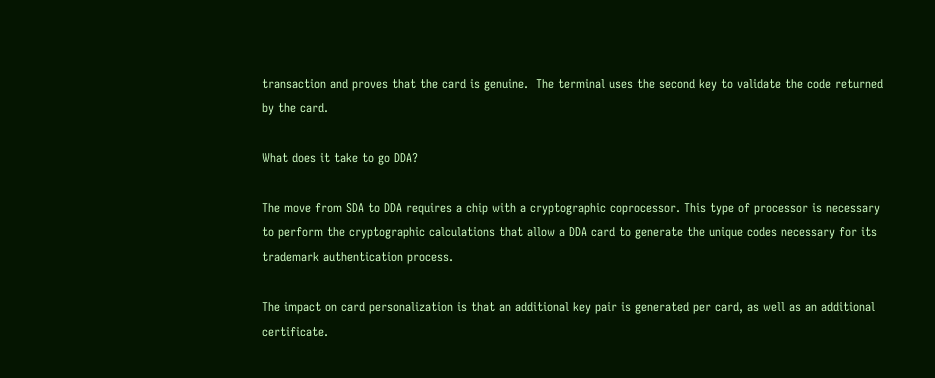transaction and proves that the card is genuine.  The terminal uses the second key to validate the code returned by the card.

What does it take to go DDA?

The move from SDA to DDA requires a chip with a cryptographic coprocessor. This type of processor is necessary to perform the cryptographic calculations that allow a DDA card to generate the unique codes necessary for its trademark authentication process.

The impact on card personalization is that an additional key pair is generated per card, as well as an additional certificate.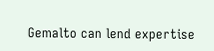Gemalto can lend expertise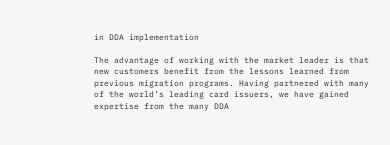in DDA implementation

The advantage of working with the market leader is that new customers benefit from the lessons learned from previous migration programs. Having partnered with many of the world’s leading card issuers, we have gained expertise from the many DDA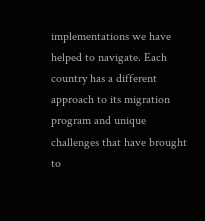implementations we have helped to navigate. Each country has a different approach to its migration program and unique challenges that have brought to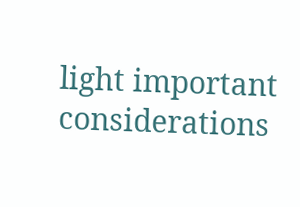light important considerations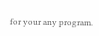for your any program.